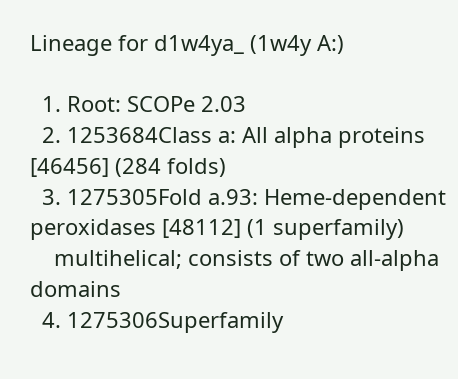Lineage for d1w4ya_ (1w4y A:)

  1. Root: SCOPe 2.03
  2. 1253684Class a: All alpha proteins [46456] (284 folds)
  3. 1275305Fold a.93: Heme-dependent peroxidases [48112] (1 superfamily)
    multihelical; consists of two all-alpha domains
  4. 1275306Superfamily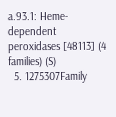a.93.1: Heme-dependent peroxidases [48113] (4 families) (S)
  5. 1275307Family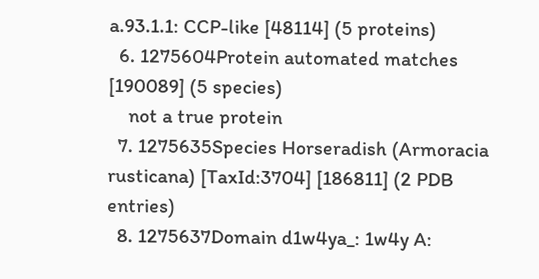a.93.1.1: CCP-like [48114] (5 proteins)
  6. 1275604Protein automated matches [190089] (5 species)
    not a true protein
  7. 1275635Species Horseradish (Armoracia rusticana) [TaxId:3704] [186811] (2 PDB entries)
  8. 1275637Domain d1w4ya_: 1w4y A: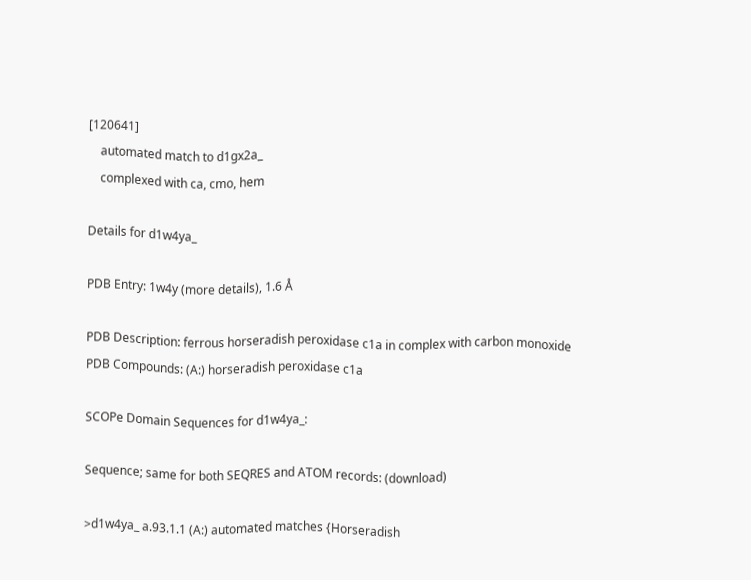[120641]
    automated match to d1gx2a_
    complexed with ca, cmo, hem

Details for d1w4ya_

PDB Entry: 1w4y (more details), 1.6 Å

PDB Description: ferrous horseradish peroxidase c1a in complex with carbon monoxide
PDB Compounds: (A:) horseradish peroxidase c1a

SCOPe Domain Sequences for d1w4ya_:

Sequence; same for both SEQRES and ATOM records: (download)

>d1w4ya_ a.93.1.1 (A:) automated matches {Horseradish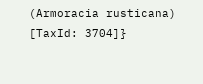(Armoracia rusticana) [TaxId: 3704]}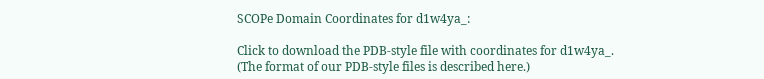SCOPe Domain Coordinates for d1w4ya_:

Click to download the PDB-style file with coordinates for d1w4ya_.
(The format of our PDB-style files is described here.)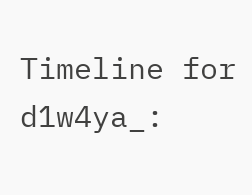Timeline for d1w4ya_: